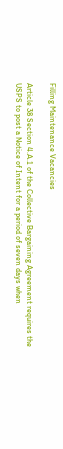Filling Maintenance Vacancies

Article 38 Section 4.A.1 of the Collective Bargaining Agreement requires the USPS to post a Notice of Intent for a period of seven days when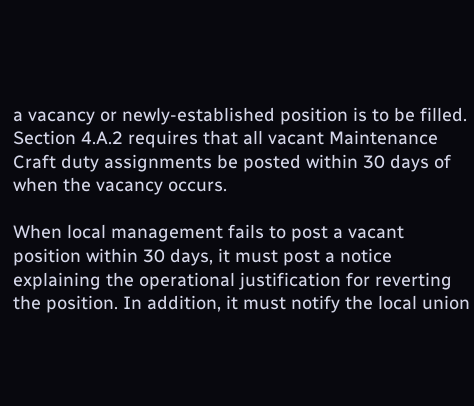a vacancy or newly-established position is to be filled. Section 4.A.2 requires that all vacant Maintenance Craft duty assignments be posted within 30 days of when the vacancy occurs.

When local management fails to post a vacant position within 30 days, it must post a notice explaining the operational justification for reverting the position. In addition, it must notify the local union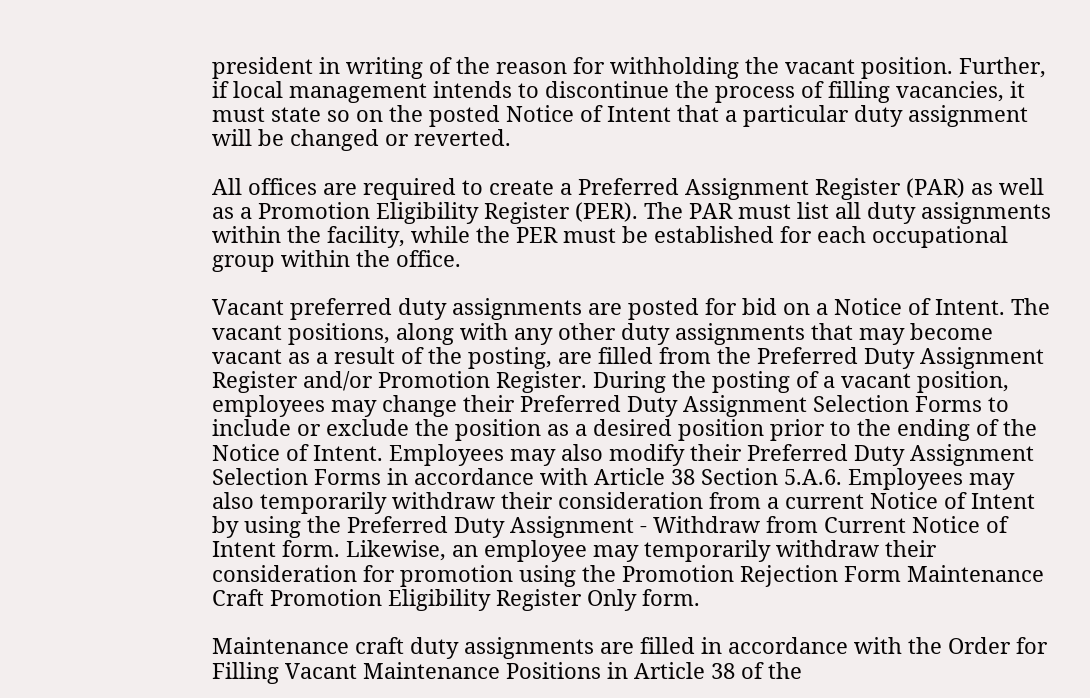president in writing of the reason for withholding the vacant position. Further, if local management intends to discontinue the process of filling vacancies, it must state so on the posted Notice of Intent that a particular duty assignment will be changed or reverted.

All offices are required to create a Preferred Assignment Register (PAR) as well as a Promotion Eligibility Register (PER). The PAR must list all duty assignments within the facility, while the PER must be established for each occupational group within the office.

Vacant preferred duty assignments are posted for bid on a Notice of Intent. The vacant positions, along with any other duty assignments that may become vacant as a result of the posting, are filled from the Preferred Duty Assignment Register and/or Promotion Register. During the posting of a vacant position, employees may change their Preferred Duty Assignment Selection Forms to include or exclude the position as a desired position prior to the ending of the Notice of Intent. Employees may also modify their Preferred Duty Assignment Selection Forms in accordance with Article 38 Section 5.A.6. Employees may also temporarily withdraw their consideration from a current Notice of Intent by using the Preferred Duty Assignment - Withdraw from Current Notice of Intent form. Likewise, an employee may temporarily withdraw their consideration for promotion using the Promotion Rejection Form Maintenance Craft Promotion Eligibility Register Only form.

Maintenance craft duty assignments are filled in accordance with the Order for Filling Vacant Maintenance Positions in Article 38 of the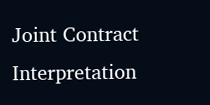Joint Contract Interpretation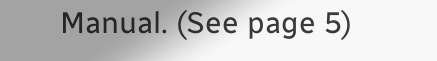Manual. (See page 5)